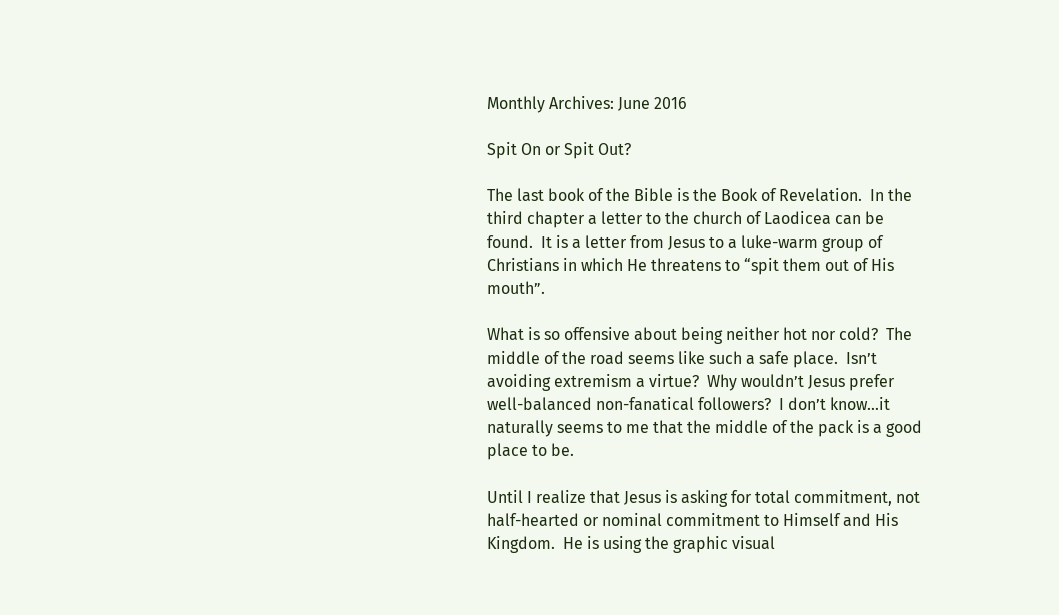Monthly Archives: June 2016

Spit On or Spit Out?

The last book of the Bible is the Book of Revelation.  In the third chapter a letter to the church of Laodicea can be found.  It is a letter from Jesus to a luke-warm group of Christians in which He threatens to “spit them out of His mouth”.

What is so offensive about being neither hot nor cold?  The middle of the road seems like such a safe place.  Isn’t avoiding extremism a virtue?  Why wouldn’t Jesus prefer well-balanced non-fanatical followers?  I don’t know…it naturally seems to me that the middle of the pack is a good place to be.

Until I realize that Jesus is asking for total commitment, not half-hearted or nominal commitment to Himself and His Kingdom.  He is using the graphic visual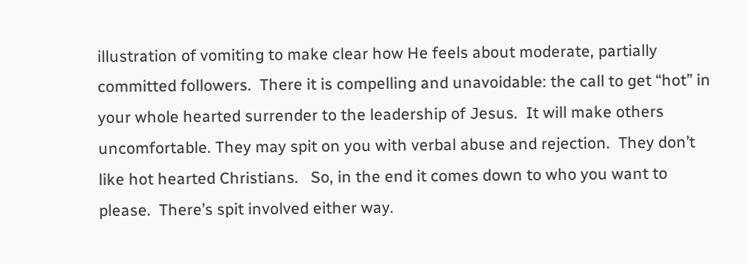illustration of vomiting to make clear how He feels about moderate, partially committed followers.  There it is compelling and unavoidable: the call to get “hot” in your whole hearted surrender to the leadership of Jesus.  It will make others uncomfortable. They may spit on you with verbal abuse and rejection.  They don’t like hot hearted Christians.   So, in the end it comes down to who you want to please.  There’s spit involved either way.